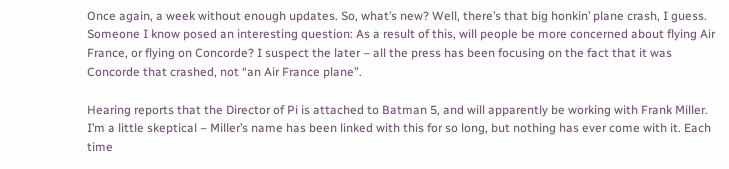Once again, a week without enough updates. So, what’s new? Well, there’s that big honkin’ plane crash, I guess. Someone I know posed an interesting question: As a result of this, will people be more concerned about flying Air France, or flying on Concorde? I suspect the later – all the press has been focusing on the fact that it was Concorde that crashed, not “an Air France plane”.

Hearing reports that the Director of Pi is attached to Batman 5, and will apparently be working with Frank Miller. I’m a little skeptical – Miller’s name has been linked with this for so long, but nothing has ever come with it. Each time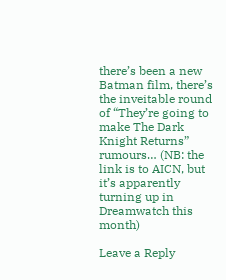there’s been a new Batman film, there’s the inveitable round of “They’re going to make The Dark Knight Returns” rumours… (NB: the link is to AICN, but it’s apparently turning up in Dreamwatch this month)

Leave a Reply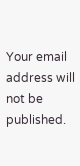Your email address will not be published.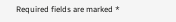Required fields are marked *